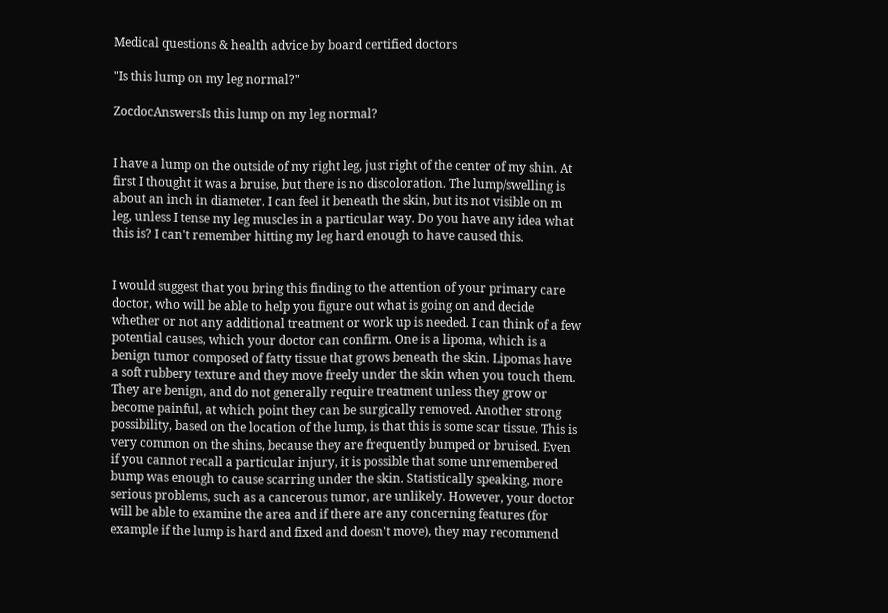Medical questions & health advice by board certified doctors

"Is this lump on my leg normal?"

ZocdocAnswersIs this lump on my leg normal?


I have a lump on the outside of my right leg, just right of the center of my shin. At first I thought it was a bruise, but there is no discoloration. The lump/swelling is about an inch in diameter. I can feel it beneath the skin, but its not visible on m leg, unless I tense my leg muscles in a particular way. Do you have any idea what this is? I can't remember hitting my leg hard enough to have caused this.


I would suggest that you bring this finding to the attention of your primary care doctor, who will be able to help you figure out what is going on and decide whether or not any additional treatment or work up is needed. I can think of a few potential causes, which your doctor can confirm. One is a lipoma, which is a benign tumor composed of fatty tissue that grows beneath the skin. Lipomas have a soft rubbery texture and they move freely under the skin when you touch them. They are benign, and do not generally require treatment unless they grow or become painful, at which point they can be surgically removed. Another strong possibility, based on the location of the lump, is that this is some scar tissue. This is very common on the shins, because they are frequently bumped or bruised. Even if you cannot recall a particular injury, it is possible that some unremembered bump was enough to cause scarring under the skin. Statistically speaking, more serious problems, such as a cancerous tumor, are unlikely. However, your doctor will be able to examine the area and if there are any concerning features (for example if the lump is hard and fixed and doesn't move), they may recommend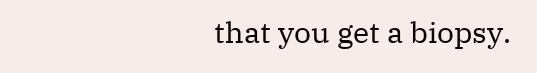that you get a biopsy.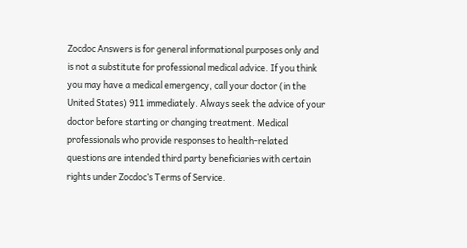Zocdoc Answers is for general informational purposes only and is not a substitute for professional medical advice. If you think you may have a medical emergency, call your doctor (in the United States) 911 immediately. Always seek the advice of your doctor before starting or changing treatment. Medical professionals who provide responses to health-related questions are intended third party beneficiaries with certain rights under Zocdoc’s Terms of Service.